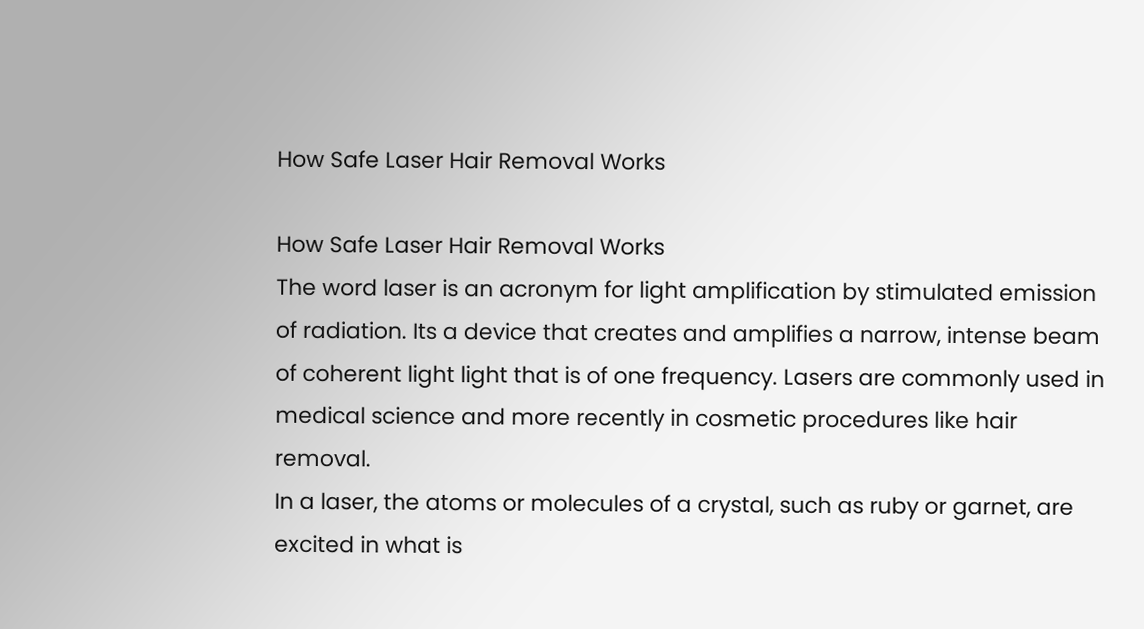How Safe Laser Hair Removal Works

How Safe Laser Hair Removal Works
The word laser is an acronym for light amplification by stimulated emission of radiation. Its a device that creates and amplifies a narrow, intense beam of coherent light light that is of one frequency. Lasers are commonly used in medical science and more recently in cosmetic procedures like hair removal.
In a laser, the atoms or molecules of a crystal, such as ruby or garnet, are excited in what is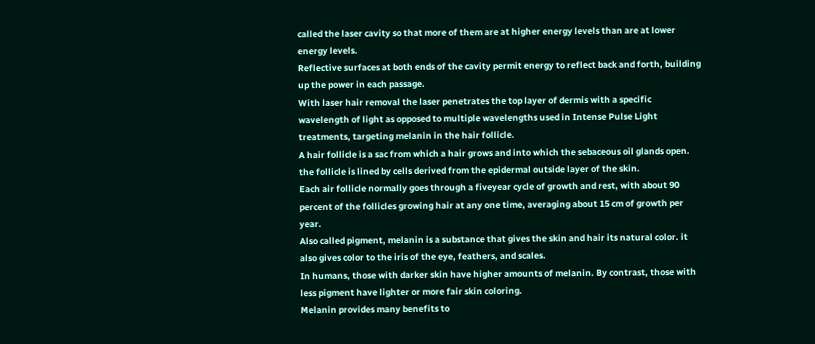called the laser cavity so that more of them are at higher energy levels than are at lower energy levels.
Reflective surfaces at both ends of the cavity permit energy to reflect back and forth, building up the power in each passage.
With laser hair removal the laser penetrates the top layer of dermis with a specific wavelength of light as opposed to multiple wavelengths used in Intense Pulse Light treatments, targeting melanin in the hair follicle.
A hair follicle is a sac from which a hair grows and into which the sebaceous oil glands open. the follicle is lined by cells derived from the epidermal outside layer of the skin.
Each air follicle normally goes through a fiveyear cycle of growth and rest, with about 90 percent of the follicles growing hair at any one time, averaging about 15 cm of growth per year.
Also called pigment, melanin is a substance that gives the skin and hair its natural color. it also gives color to the iris of the eye, feathers, and scales.
In humans, those with darker skin have higher amounts of melanin. By contrast, those with less pigment have lighter or more fair skin coloring.
Melanin provides many benefits to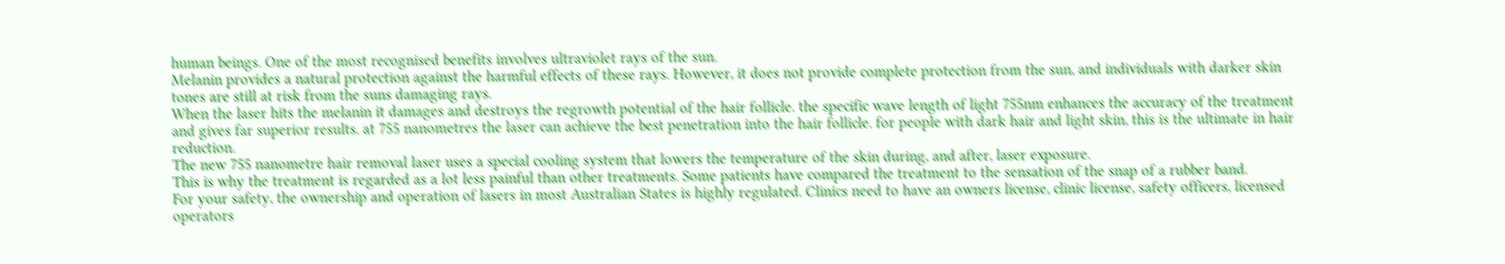human beings. One of the most recognised benefits involves ultraviolet rays of the sun.
Melanin provides a natural protection against the harmful effects of these rays. However, it does not provide complete protection from the sun, and individuals with darker skin tones are still at risk from the suns damaging rays.
When the laser hits the melanin it damages and destroys the regrowth potential of the hair follicle. the specific wave length of light 755nm enhances the accuracy of the treatment and gives far superior results. at 755 nanometres the laser can achieve the best penetration into the hair follicle. for people with dark hair and light skin, this is the ultimate in hair reduction.
The new 755 nanometre hair removal laser uses a special cooling system that lowers the temperature of the skin during, and after, laser exposure.
This is why the treatment is regarded as a lot less painful than other treatments. Some patients have compared the treatment to the sensation of the snap of a rubber band.
For your safety, the ownership and operation of lasers in most Australian States is highly regulated. Clinics need to have an owners license, clinic license, safety officers, licensed operators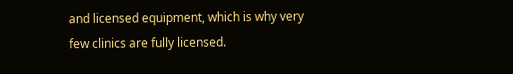and licensed equipment, which is why very few clinics are fully licensed.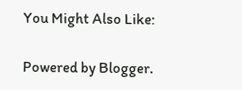You Might Also Like:

Powered by Blogger.